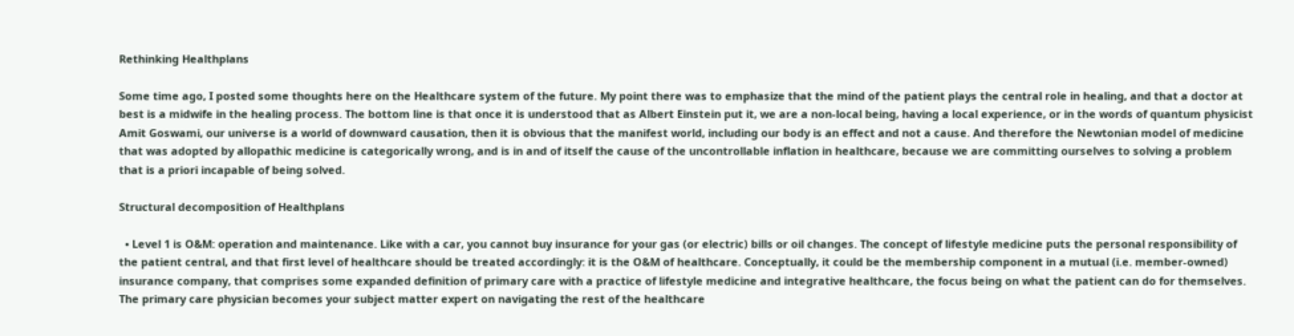Rethinking Healthplans

Some time ago, I posted some thoughts here on the Healthcare system of the future. My point there was to emphasize that the mind of the patient plays the central role in healing, and that a doctor at best is a midwife in the healing process. The bottom line is that once it is understood that as Albert Einstein put it, we are a non-local being, having a local experience, or in the words of quantum physicist Amit Goswami, our universe is a world of downward causation, then it is obvious that the manifest world, including our body is an effect and not a cause. And therefore the Newtonian model of medicine that was adopted by allopathic medicine is categorically wrong, and is in and of itself the cause of the uncontrollable inflation in healthcare, because we are committing ourselves to solving a problem that is a priori incapable of being solved.

Structural decomposition of Healthplans

  • Level 1 is O&M: operation and maintenance. Like with a car, you cannot buy insurance for your gas (or electric) bills or oil changes. The concept of lifestyle medicine puts the personal responsibility of the patient central, and that first level of healthcare should be treated accordingly: it is the O&M of healthcare. Conceptually, it could be the membership component in a mutual (i.e. member-owned) insurance company, that comprises some expanded definition of primary care with a practice of lifestyle medicine and integrative healthcare, the focus being on what the patient can do for themselves. The primary care physician becomes your subject matter expert on navigating the rest of the healthcare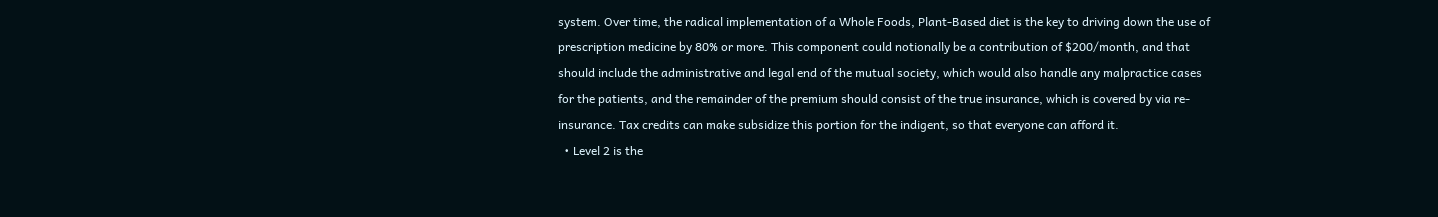system. Over time, the radical implementation of a Whole Foods, Plant-Based diet is the key to driving down the use of prescription medicine by 80% or more. This component could notionally be a contribution of $200/month, and that should include the administrative and legal end of the mutual society, which would also handle any malpractice cases for the patients, and the remainder of the premium should consist of the true insurance, which is covered by via re-insurance. Tax credits can make subsidize this portion for the indigent, so that everyone can afford it.
  • Level 2 is the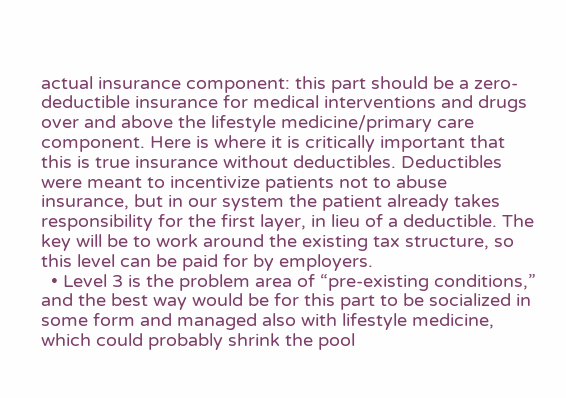actual insurance component: this part should be a zero-deductible insurance for medical interventions and drugs over and above the lifestyle medicine/primary care component. Here is where it is critically important that this is true insurance without deductibles. Deductibles were meant to incentivize patients not to abuse insurance, but in our system the patient already takes responsibility for the first layer, in lieu of a deductible. The key will be to work around the existing tax structure, so this level can be paid for by employers.
  • Level 3 is the problem area of “pre-existing conditions,” and the best way would be for this part to be socialized in some form and managed also with lifestyle medicine, which could probably shrink the pool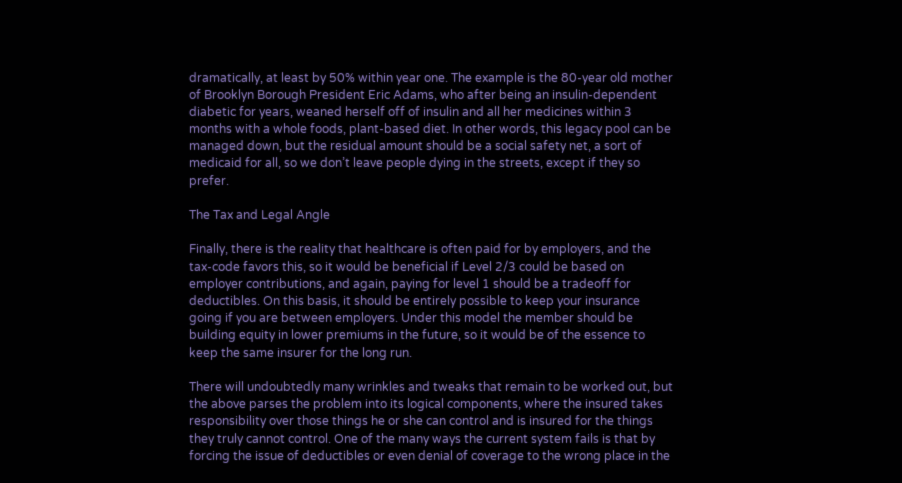dramatically, at least by 50% within year one. The example is the 80-year old mother of Brooklyn Borough President Eric Adams, who after being an insulin-dependent diabetic for years, weaned herself off of insulin and all her medicines within 3 months with a whole foods, plant-based diet. In other words, this legacy pool can be managed down, but the residual amount should be a social safety net, a sort of medicaid for all, so we don’t leave people dying in the streets, except if they so prefer.

The Tax and Legal Angle

Finally, there is the reality that healthcare is often paid for by employers, and the tax-code favors this, so it would be beneficial if Level 2/3 could be based on employer contributions, and again, paying for level 1 should be a tradeoff for deductibles. On this basis, it should be entirely possible to keep your insurance going if you are between employers. Under this model the member should be building equity in lower premiums in the future, so it would be of the essence to keep the same insurer for the long run.

There will undoubtedly many wrinkles and tweaks that remain to be worked out, but the above parses the problem into its logical components, where the insured takes responsibility over those things he or she can control and is insured for the things they truly cannot control. One of the many ways the current system fails is that by forcing the issue of deductibles or even denial of coverage to the wrong place in the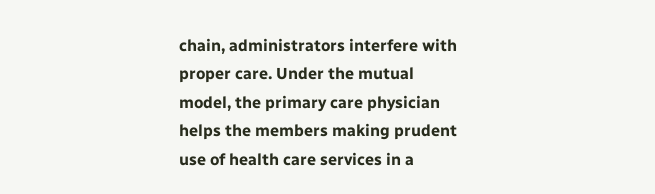chain, administrators interfere with proper care. Under the mutual model, the primary care physician helps the members making prudent use of health care services in a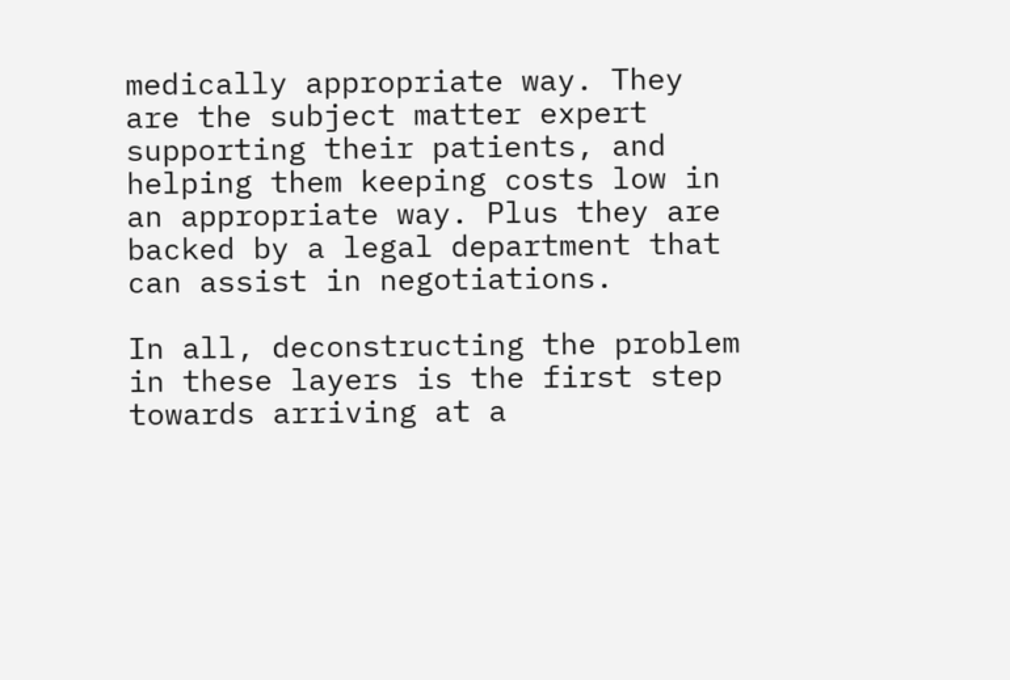medically appropriate way. They are the subject matter expert supporting their patients, and helping them keeping costs low in an appropriate way. Plus they are backed by a legal department that can assist in negotiations.

In all, deconstructing the problem in these layers is the first step towards arriving at a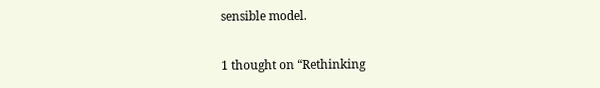sensible model.

1 thought on “Rethinking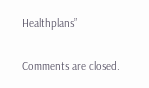Healthplans”

Comments are closed.